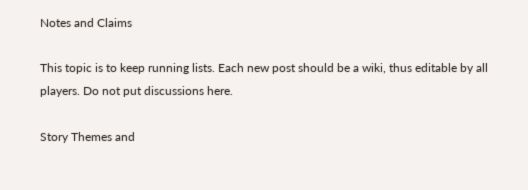Notes and Claims

This topic is to keep running lists. Each new post should be a wiki, thus editable by all players. Do not put discussions here.

Story Themes and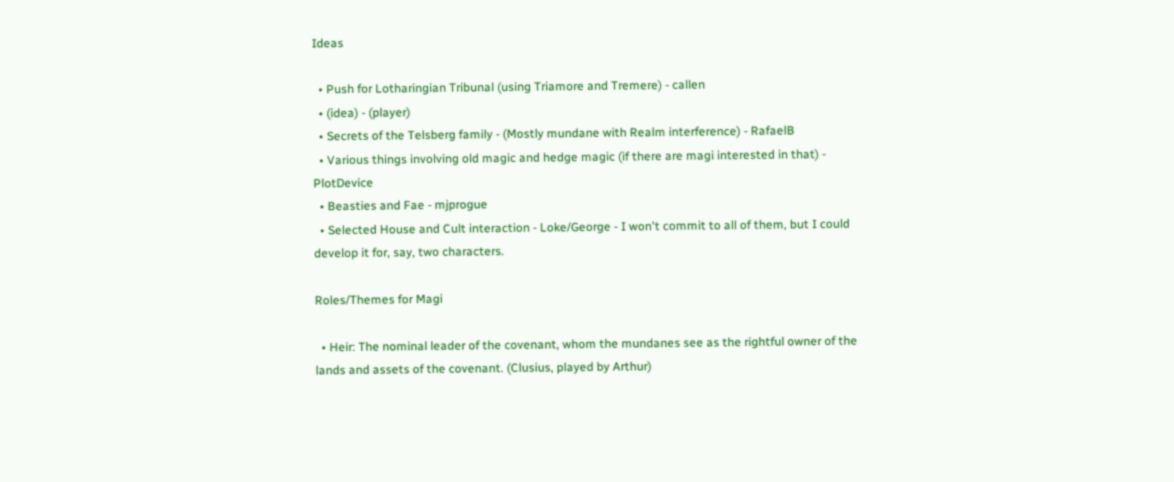Ideas

  • Push for Lotharingian Tribunal (using Triamore and Tremere) - callen
  • (idea) - (player)
  • Secrets of the Telsberg family - (Mostly mundane with Realm interference) - RafaelB
  • Various things involving old magic and hedge magic (if there are magi interested in that) - PlotDevice
  • Beasties and Fae - mjprogue
  • Selected House and Cult interaction - Loke/George - I won't commit to all of them, but I could develop it for, say, two characters.

Roles/Themes for Magi

  • Heir: The nominal leader of the covenant, whom the mundanes see as the rightful owner of the lands and assets of the covenant. (Clusius, played by Arthur)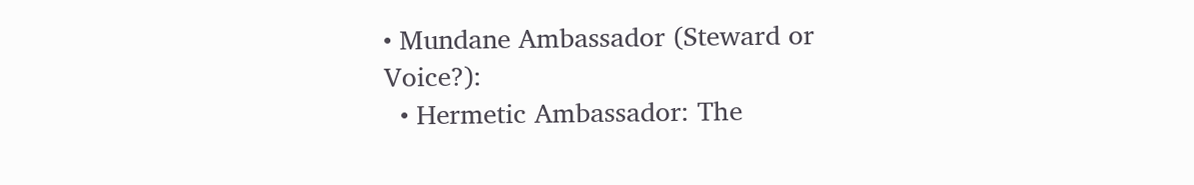• Mundane Ambassador (Steward or Voice?):
  • Hermetic Ambassador: The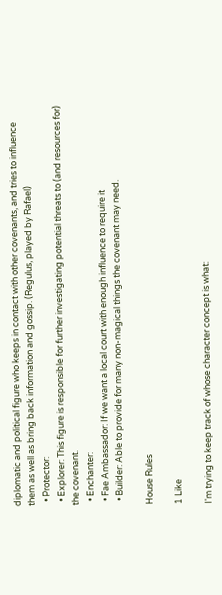diplomatic and political figure who keeps in contact with other covenants, and tries to influence them as well as bring back information and gossip. (Regulus, played by Rafael)
  • Protector:
  • Explorer: This figure is responsible for further investigating potential threats to (and resources for) the covenant.
  • Enchanter:
  • Fae Ambassador: If we want a local court with enough influence to require it
  • Builder: Able to provide for many non-magical things the covenant may need.

House Rules

1 Like

I'm trying to keep track of whose character concept is what: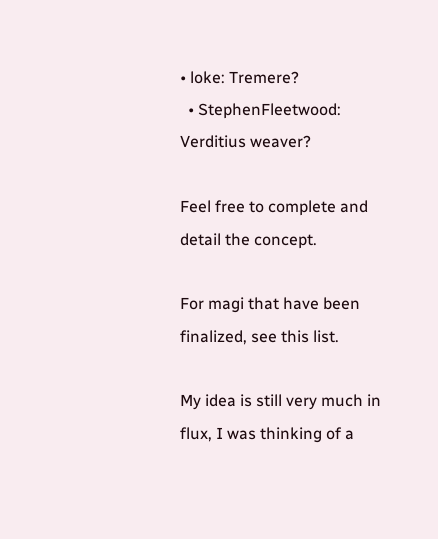• loke: Tremere?
  • StephenFleetwood: Verditius weaver?

Feel free to complete and detail the concept.

For magi that have been finalized, see this list.

My idea is still very much in flux, I was thinking of a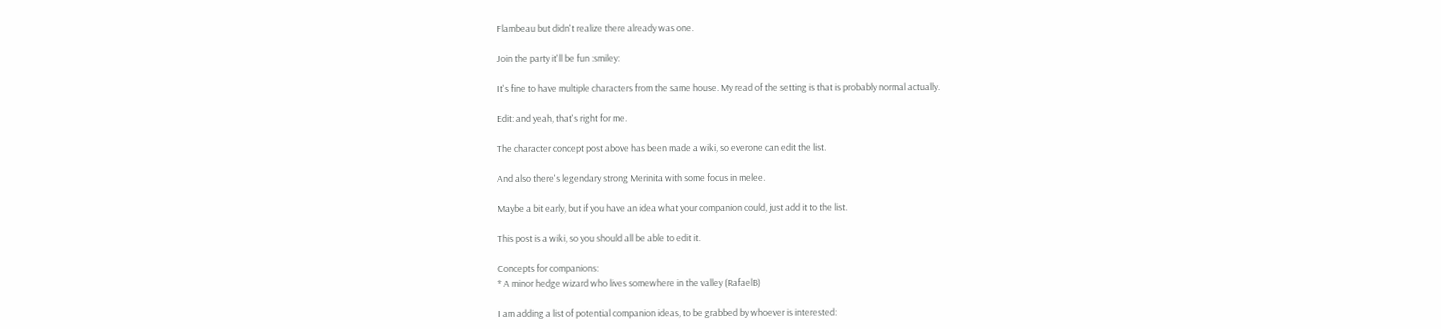Flambeau but didn't realize there already was one.

Join the party it'll be fun :smiley:

It's fine to have multiple characters from the same house. My read of the setting is that is probably normal actually.

Edit: and yeah, that's right for me.

The character concept post above has been made a wiki, so everone can edit the list.

And also there's legendary strong Merinita with some focus in melee.

Maybe a bit early, but if you have an idea what your companion could, just add it to the list.

This post is a wiki, so you should all be able to edit it.

Concepts for companions:
* A minor hedge wizard who lives somewhere in the valley (RafaelB)

I am adding a list of potential companion ideas, to be grabbed by whoever is interested: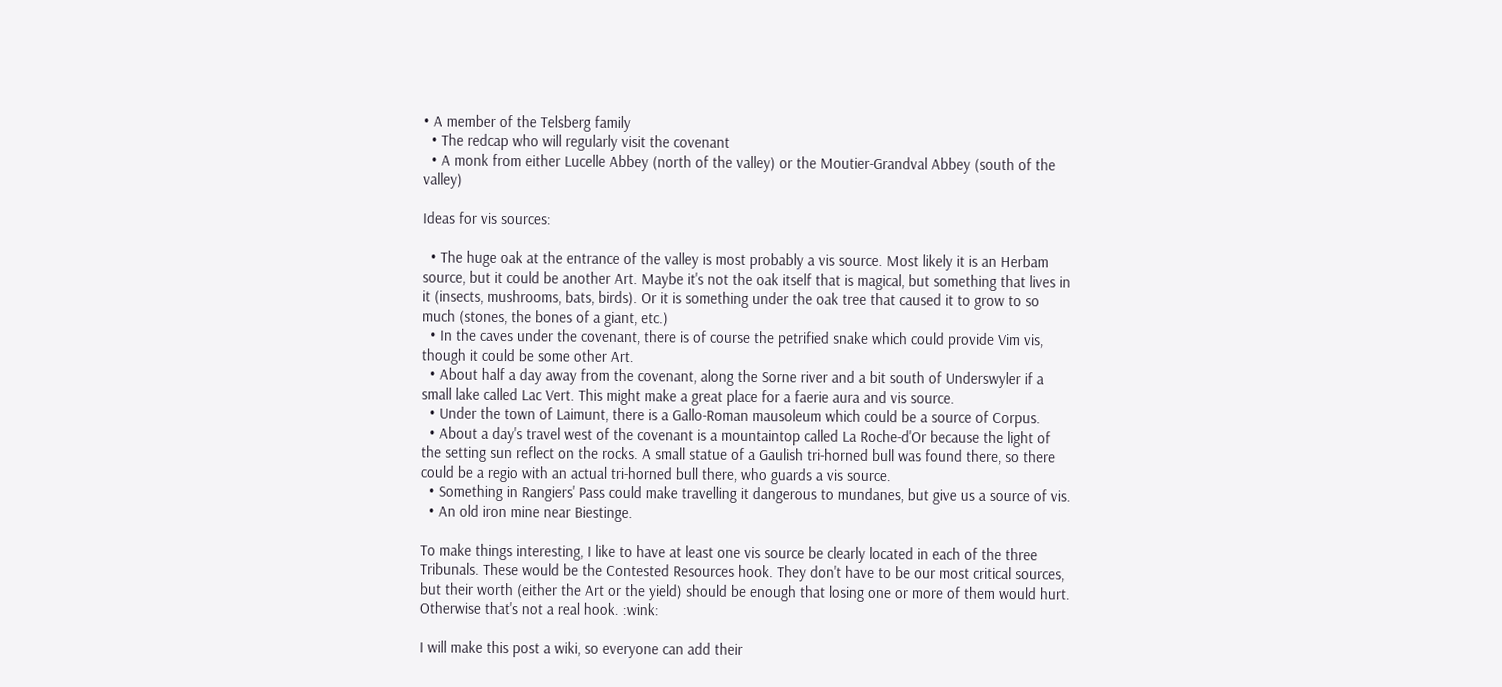• A member of the Telsberg family
  • The redcap who will regularly visit the covenant
  • A monk from either Lucelle Abbey (north of the valley) or the Moutier-Grandval Abbey (south of the valley)

Ideas for vis sources:

  • The huge oak at the entrance of the valley is most probably a vis source. Most likely it is an Herbam source, but it could be another Art. Maybe it's not the oak itself that is magical, but something that lives in it (insects, mushrooms, bats, birds). Or it is something under the oak tree that caused it to grow to so much (stones, the bones of a giant, etc.)
  • In the caves under the covenant, there is of course the petrified snake which could provide Vim vis, though it could be some other Art.
  • About half a day away from the covenant, along the Sorne river and a bit south of Underswyler if a small lake called Lac Vert. This might make a great place for a faerie aura and vis source.
  • Under the town of Laimunt, there is a Gallo-Roman mausoleum which could be a source of Corpus.
  • About a day's travel west of the covenant is a mountaintop called La Roche-d'Or because the light of the setting sun reflect on the rocks. A small statue of a Gaulish tri-horned bull was found there, so there could be a regio with an actual tri-horned bull there, who guards a vis source.
  • Something in Rangiers' Pass could make travelling it dangerous to mundanes, but give us a source of vis.
  • An old iron mine near Biestinge.

To make things interesting, I like to have at least one vis source be clearly located in each of the three Tribunals. These would be the Contested Resources hook. They don't have to be our most critical sources, but their worth (either the Art or the yield) should be enough that losing one or more of them would hurt. Otherwise that's not a real hook. :wink:

I will make this post a wiki, so everyone can add their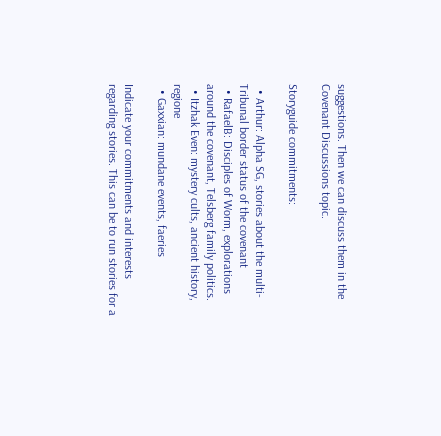suggestions. Then we can discuss them in the Covenant Discussions topic.

Storyguide commitments:

  • Arthur: Alpha SG, stories about the multi-Tribunal border status of the covenant
  • RafaelB: Disciples of Worm, explorations around the covenant, Telsberg family politics.
  • Itzhak Even: mystery cults, ancient history, regione
  • Gaxxian: mundane events, faeries

Indicate your commitments and interests regarding stories. This can be to run stories for a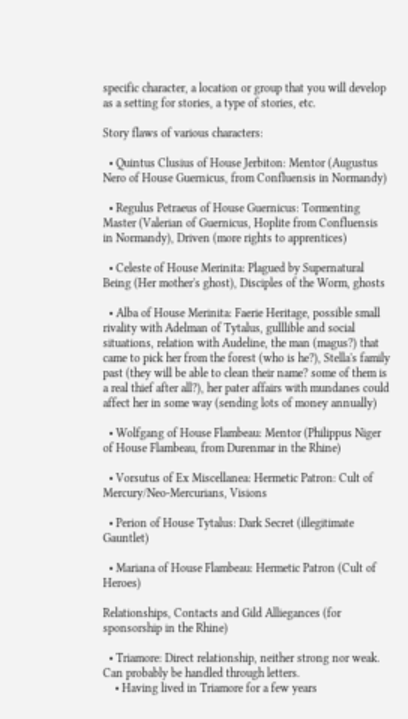specific character, a location or group that you will develop as a setting for stories, a type of stories, etc.

Story flaws of various characters:

  • Quintus Clusius of House Jerbiton: Mentor (Augustus Nero of House Guernicus, from Confluensis in Normandy)

  • Regulus Petraeus of House Guernicus: Tormenting Master (Valerian of Guernicus, Hoplite from Confluensis in Normandy), Driven (more rights to apprentices)

  • Celeste of House Merinita: Plagued by Supernatural Being (Her mother's ghost), Disciples of the Worm, ghosts

  • Alba of House Merinita: Faerie Heritage, possible small rivality with Adelman of Tytalus, gulllible and social situations, relation with Audeline, the man (magus?) that came to pick her from the forest (who is he?), Stella's family past (they will be able to clean their name? some of them is a real thief after all?), her pater affairs with mundanes could affect her in some way (sending lots of money annually)

  • Wolfgang of House Flambeau: Mentor (Philippus Niger of House Flambeau, from Durenmar in the Rhine)

  • Vorsutus of Ex Miscellanea: Hermetic Patron: Cult of Mercury/Neo-Mercurians, Visions

  • Perion of House Tytalus: Dark Secret (illegitimate Gauntlet)

  • Mariana of House Flambeau: Hermetic Patron (Cult of Heroes)

Relationships, Contacts and Gild Alliegances (for sponsorship in the Rhine)

  • Triamore: Direct relationship, neither strong nor weak. Can probably be handled through letters.
    • Having lived in Triamore for a few years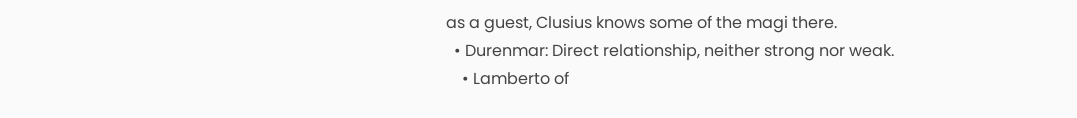as a guest, Clusius knows some of the magi there.
  • Durenmar: Direct relationship, neither strong nor weak.
    • Lamberto of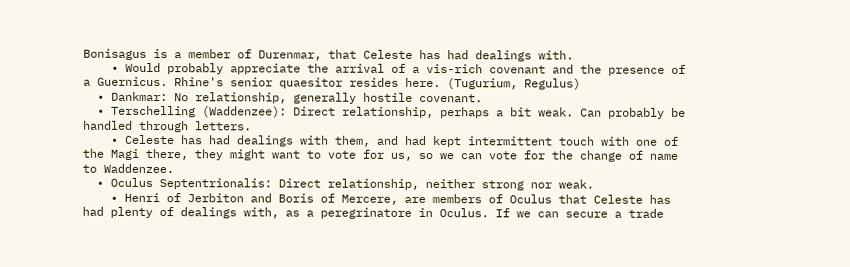Bonisagus is a member of Durenmar, that Celeste has had dealings with.
    • Would probably appreciate the arrival of a vis-rich covenant and the presence of a Guernicus. Rhine's senior quaesitor resides here. (Tugurium, Regulus)
  • Dankmar: No relationship, generally hostile covenant.
  • Terschelling (Waddenzee): Direct relationship, perhaps a bit weak. Can probably be handled through letters.
    • Celeste has had dealings with them, and had kept intermittent touch with one of the Magi there, they might want to vote for us, so we can vote for the change of name to Waddenzee.
  • Oculus Septentrionalis: Direct relationship, neither strong nor weak.
    • Henri of Jerbiton and Boris of Mercere, are members of Oculus that Celeste has had plenty of dealings with, as a peregrinatore in Oculus. If we can secure a trade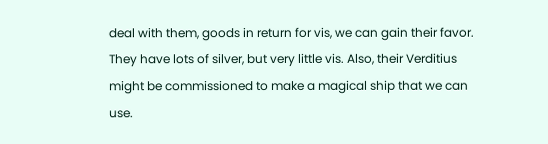deal with them, goods in return for vis, we can gain their favor. They have lots of silver, but very little vis. Also, their Verditius might be commissioned to make a magical ship that we can use.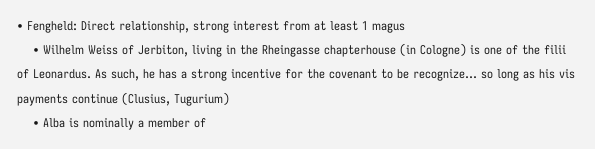• Fengheld: Direct relationship, strong interest from at least 1 magus
    • Wilhelm Weiss of Jerbiton, living in the Rheingasse chapterhouse (in Cologne) is one of the filii of Leonardus. As such, he has a strong incentive for the covenant to be recognize... so long as his vis payments continue (Clusius, Tugurium)
    • Alba is nominally a member of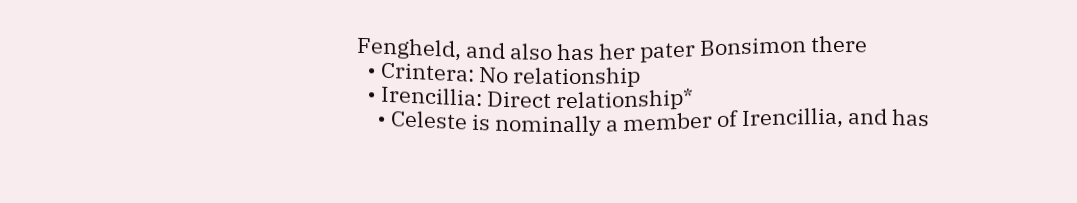Fengheld, and also has her pater Bonsimon there
  • Crintera: No relationship
  • Irencillia: Direct relationship*
    • Celeste is nominally a member of Irencillia, and has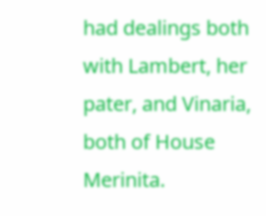had dealings both with Lambert, her pater, and Vinaria, both of House Merinita.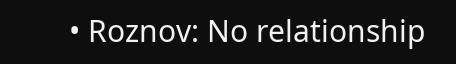• Roznov: No relationship